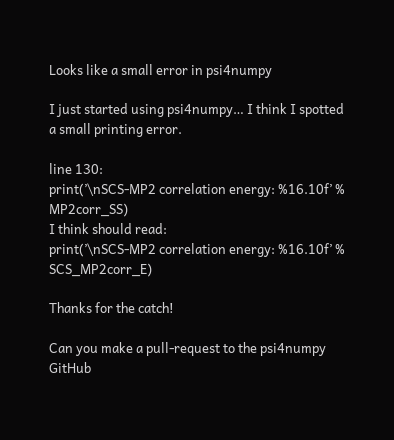Looks like a small error in psi4numpy

I just started using psi4numpy… I think I spotted a small printing error.

line 130:
print(’\nSCS-MP2 correlation energy: %16.10f’ % MP2corr_SS)
I think should read:
print(’\nSCS-MP2 correlation energy: %16.10f’ % SCS_MP2corr_E)

Thanks for the catch!

Can you make a pull-request to the psi4numpy GitHub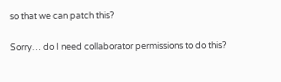so that we can patch this?

Sorry… do I need collaborator permissions to do this?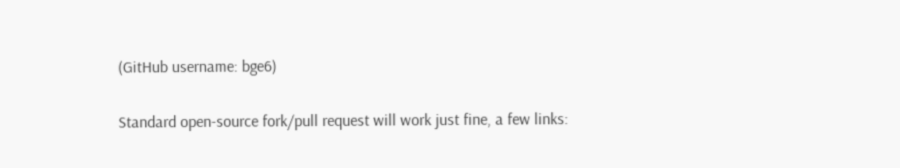(GitHub username: bge6)

Standard open-source fork/pull request will work just fine, a few links: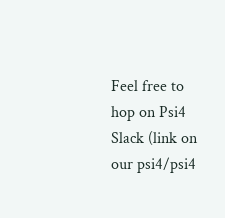Feel free to hop on Psi4 Slack (link on our psi4/psi4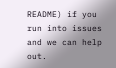README) if you run into issues and we can help out.